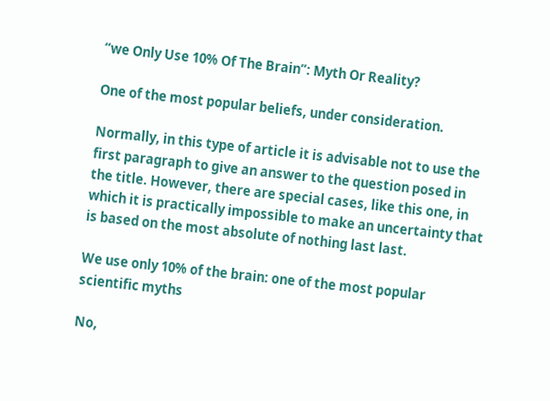“we Only Use 10% Of The Brain”: Myth Or Reality?

One of the most popular beliefs, under consideration.

Normally, in this type of article it is advisable not to use the first paragraph to give an answer to the question posed in the title. However, there are special cases, like this one, in which it is practically impossible to make an uncertainty that is based on the most absolute of nothing last last.

We use only 10% of the brain: one of the most popular scientific myths

No,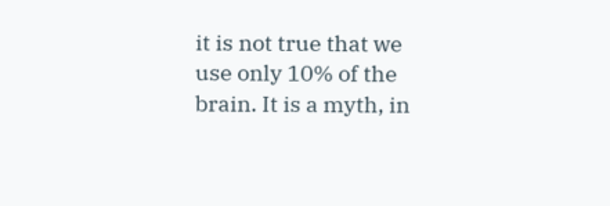it is not true that we use only 10% of the brain. It is a myth, in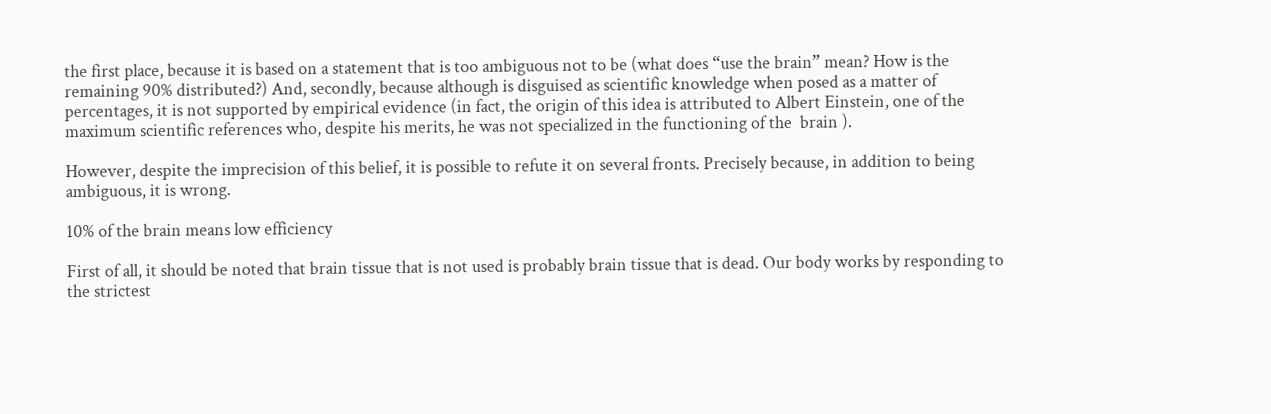the first place, because it is based on a statement that is too ambiguous not to be (what does “use the brain” mean? How is the remaining 90% distributed?) And, secondly, because although is disguised as scientific knowledge when posed as a matter of percentages, it is not supported by empirical evidence (in fact, the origin of this idea is attributed to Albert Einstein, one of the maximum scientific references who, despite his merits, he was not specialized in the functioning of the  brain ).

However, despite the imprecision of this belief, it is possible to refute it on several fronts. Precisely because, in addition to being ambiguous, it is wrong.

10% of the brain means low efficiency

First of all, it should be noted that brain tissue that is not used is probably brain tissue that is dead. Our body works by responding to the strictest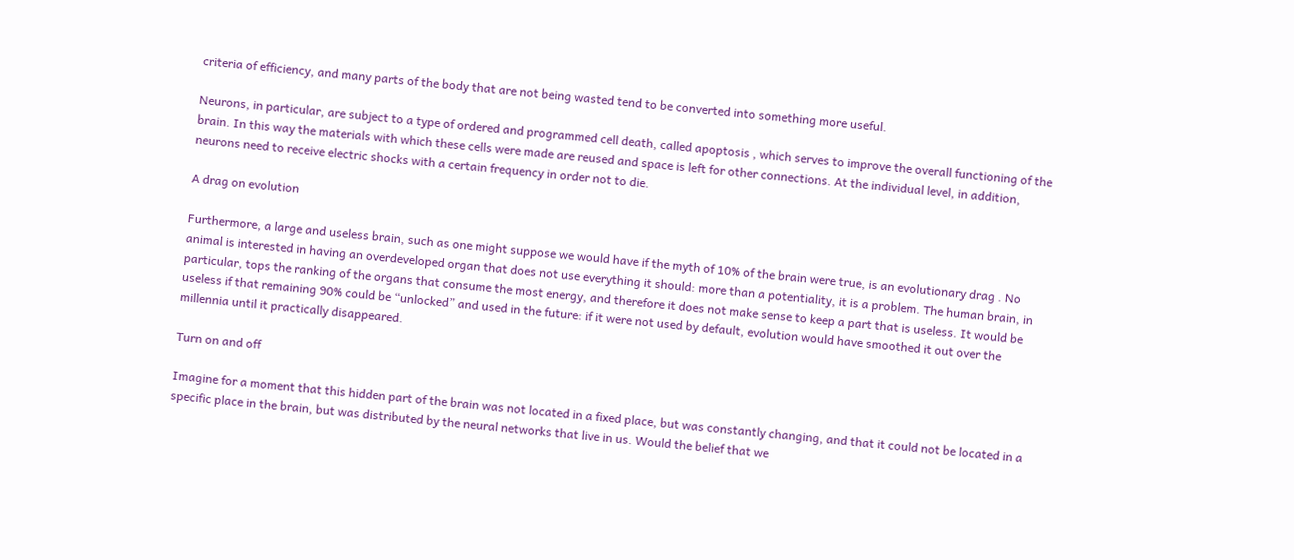criteria of efficiency, and many parts of the body that are not being wasted tend to be converted into something more useful.

Neurons, in particular, are subject to a type of ordered and programmed cell death, called apoptosis , which serves to improve the overall functioning of the brain. In this way the materials with which these cells were made are reused and space is left for other connections. At the individual level, in addition, neurons need to receive electric shocks with a certain frequency in order not to die.

A drag on evolution

Furthermore, a large and useless brain, such as one might suppose we would have if the myth of 10% of the brain were true, is an evolutionary drag . No animal is interested in having an overdeveloped organ that does not use everything it should: more than a potentiality, it is a problem. The human brain, in particular, tops the ranking of the organs that consume the most energy, and therefore it does not make sense to keep a part that is useless. It would be useless if that remaining 90% could be “unlocked” and used in the future: if it were not used by default, evolution would have smoothed it out over the millennia until it practically disappeared.

Turn on and off

Imagine for a moment that this hidden part of the brain was not located in a fixed place, but was constantly changing, and that it could not be located in a specific place in the brain, but was distributed by the neural networks that live in us. Would the belief that we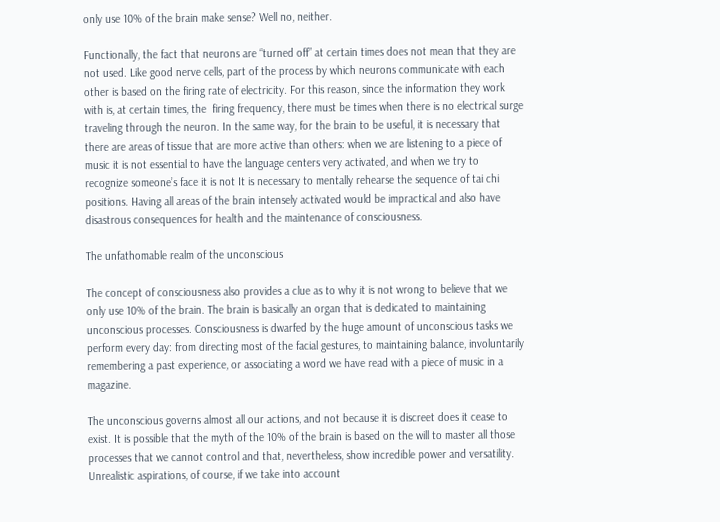only use 10% of the brain make sense? Well no, neither.

Functionally, the fact that neurons are “turned off” at certain times does not mean that they are not used. Like good nerve cells, part of the process by which neurons communicate with each other is based on the firing rate of electricity. For this reason, since the information they work with is, at certain times, the  firing frequency, there must be times when there is no electrical surge traveling through the neuron. In the same way, for the brain to be useful, it is necessary that there are areas of tissue that are more active than others: when we are listening to a piece of music it is not essential to have the language centers very activated, and when we try to recognize someone’s face it is not It is necessary to mentally rehearse the sequence of tai chi positions. Having all areas of the brain intensely activated would be impractical and also have disastrous consequences for health and the maintenance of consciousness.

The unfathomable realm of the unconscious

The concept of consciousness also provides a clue as to why it is not wrong to believe that we only use 10% of the brain. The brain is basically an organ that is dedicated to maintaining unconscious processes. Consciousness is dwarfed by the huge amount of unconscious tasks we perform every day: from directing most of the facial gestures, to maintaining balance, involuntarily remembering a past experience, or associating a word we have read with a piece of music in a magazine.

The unconscious governs almost all our actions, and not because it is discreet does it cease to exist. It is possible that the myth of the 10% of the brain is based on the will to master all those processes that we cannot control and that, nevertheless, show incredible power and versatility. Unrealistic aspirations, of course, if we take into account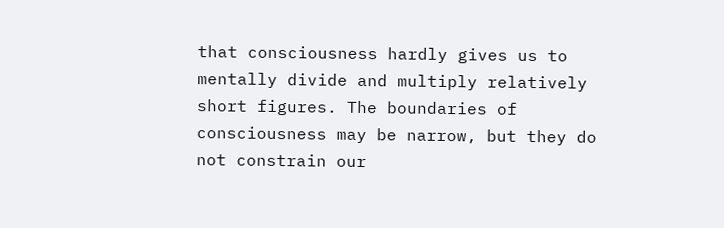that consciousness hardly gives us to mentally divide and multiply relatively short figures. The boundaries of consciousness may be narrow, but they do not constrain our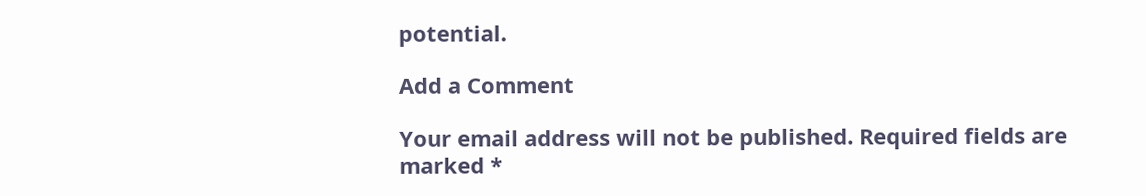potential.

Add a Comment

Your email address will not be published. Required fields are marked *